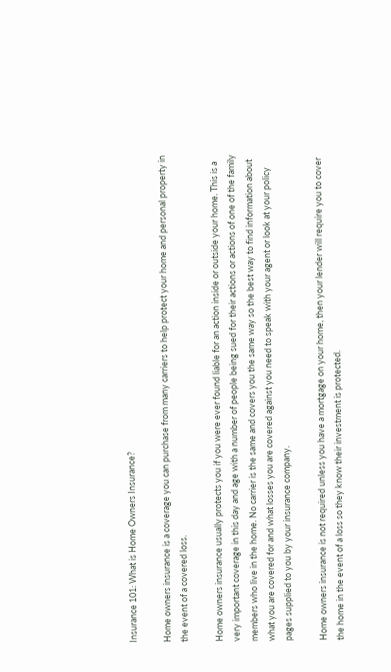Insurance 101: What is Home Owners Insurance?

Home owners insurance is a coverage you can purchase from many carriers to help protect your home and personal property in the event of a covered loss.

Home owners insurance usually protects you if you were ever found liable for an action inside or outside your home. This is a very important coverage in this day and age with a number of people being sued for their actions or actions of one of the family members who live in the home. No carrier is the same and covers you the same way so the best way to find information about what you are covered for and what losses you are covered against you need to speak with your agent or look at your policy pages supplied to you by your insurance company.

Home owners insurance is not required unless you have a mortgage on your home, then your lender will require you to cover the home in the event of a loss so they know their investment is protected.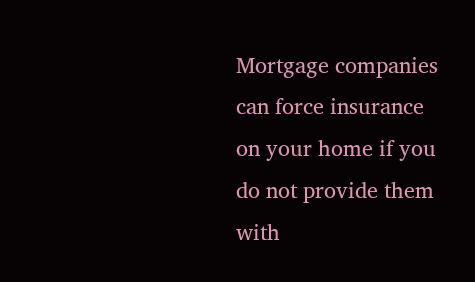Mortgage companies can force insurance on your home if you do not provide them with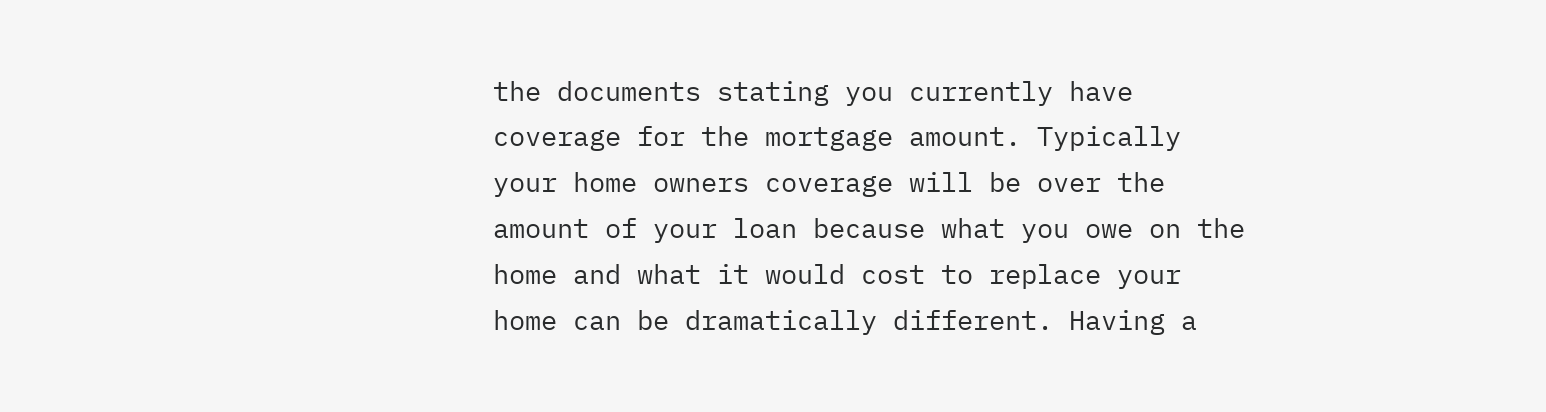the documents stating you currently have coverage for the mortgage amount. Typically your home owners coverage will be over the amount of your loan because what you owe on the home and what it would cost to replace your home can be dramatically different. Having a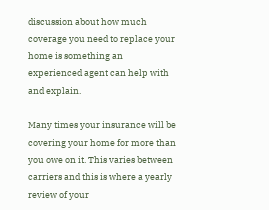discussion about how much coverage you need to replace your home is something an experienced agent can help with and explain.

Many times your insurance will be covering your home for more than you owe on it. This varies between carriers and this is where a yearly review of your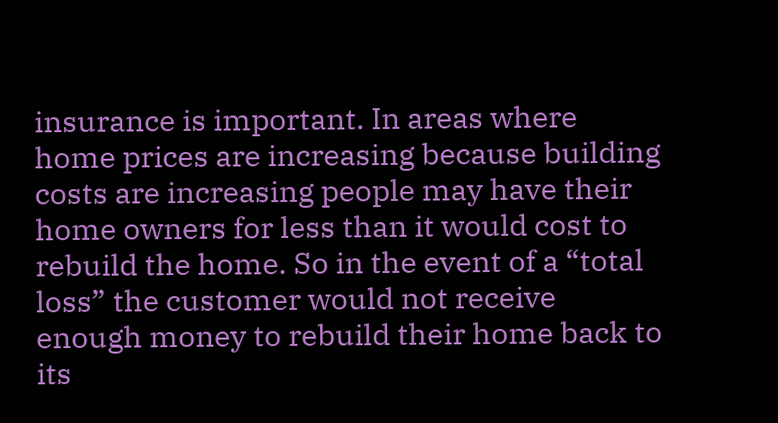insurance is important. In areas where home prices are increasing because building costs are increasing people may have their home owners for less than it would cost to rebuild the home. So in the event of a “total loss” the customer would not receive enough money to rebuild their home back to its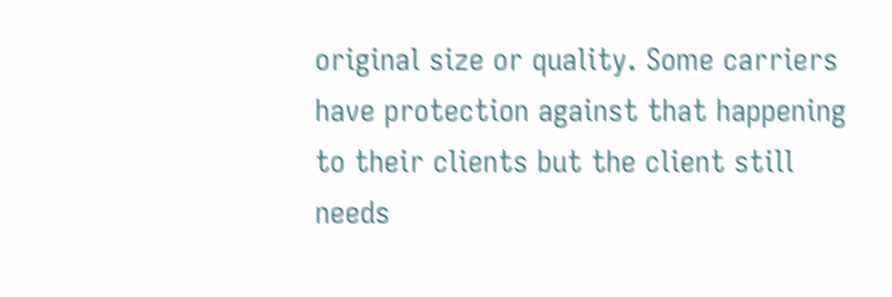original size or quality. Some carriers have protection against that happening to their clients but the client still needs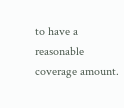to have a reasonable coverage amount.